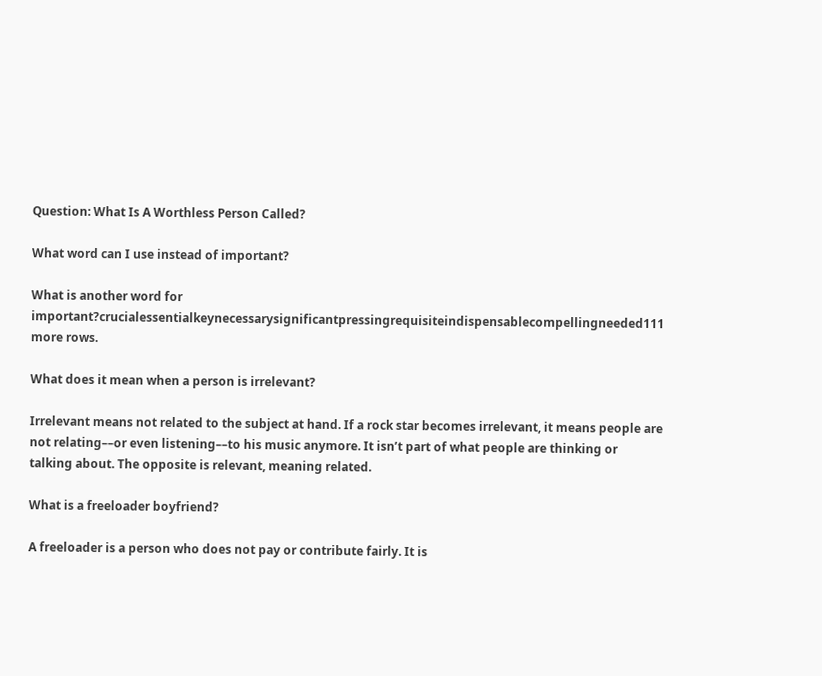Question: What Is A Worthless Person Called?

What word can I use instead of important?

What is another word for important?crucialessentialkeynecessarysignificantpressingrequisiteindispensablecompellingneeded111 more rows.

What does it mean when a person is irrelevant?

Irrelevant means not related to the subject at hand. If a rock star becomes irrelevant, it means people are not relating––or even listening––to his music anymore. It isn’t part of what people are thinking or talking about. The opposite is relevant, meaning related.

What is a freeloader boyfriend?

A freeloader is a person who does not pay or contribute fairly. It is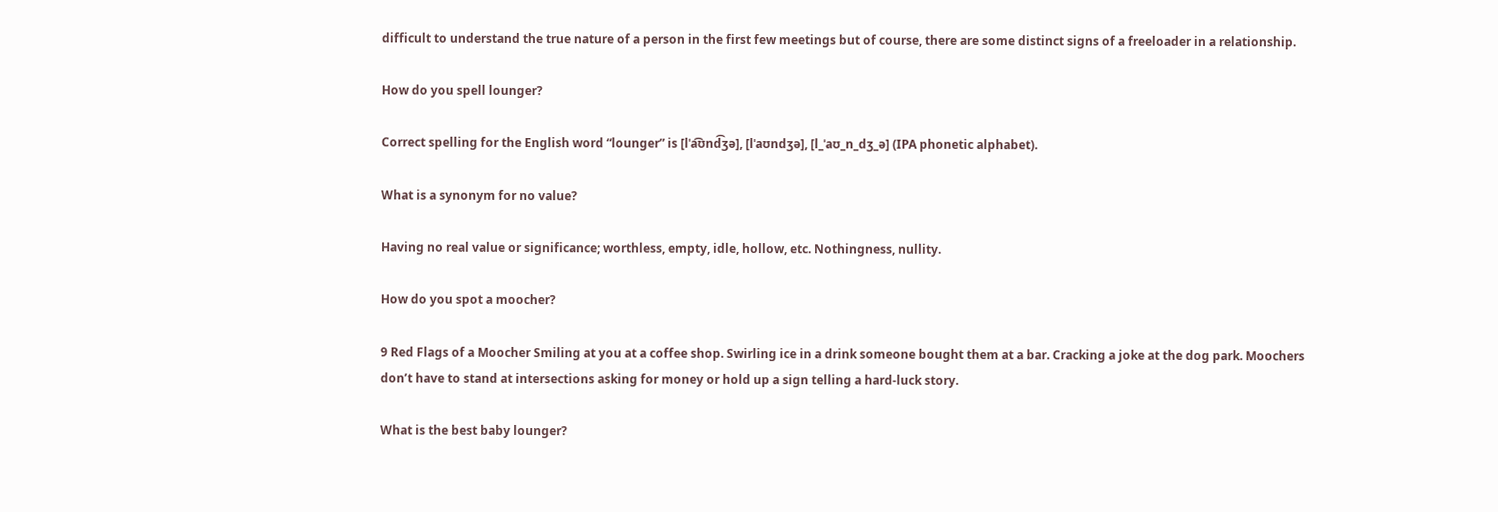difficult to understand the true nature of a person in the first few meetings but of course, there are some distinct signs of a freeloader in a relationship.

How do you spell lounger?

Correct spelling for the English word “lounger” is [lˈa͡ʊnd͡ʒə], [lˈaʊndʒə], [l_ˈaʊ_n_dʒ_ə] (IPA phonetic alphabet).

What is a synonym for no value?

Having no real value or significance; worthless, empty, idle, hollow, etc. Nothingness, nullity.

How do you spot a moocher?

9 Red Flags of a Moocher Smiling at you at a coffee shop. Swirling ice in a drink someone bought them at a bar. Cracking a joke at the dog park. Moochers don’t have to stand at intersections asking for money or hold up a sign telling a hard-luck story.

What is the best baby lounger?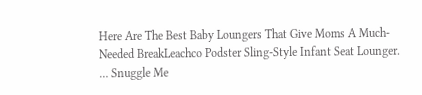Here Are The Best Baby Loungers That Give Moms A Much-Needed BreakLeachco Podster Sling-Style Infant Seat Lounger. … Snuggle Me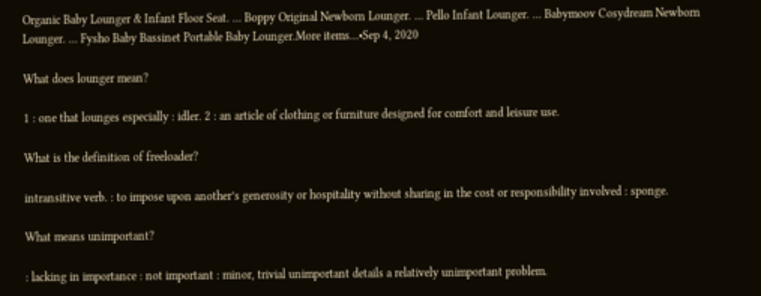Organic Baby Lounger & Infant Floor Seat. … Boppy Original Newborn Lounger. … Pello Infant Lounger. … Babymoov Cosydream Newborn Lounger. … Fysho Baby Bassinet Portable Baby Lounger.More items…•Sep 4, 2020

What does lounger mean?

1 : one that lounges especially : idler. 2 : an article of clothing or furniture designed for comfort and leisure use.

What is the definition of freeloader?

intransitive verb. : to impose upon another’s generosity or hospitality without sharing in the cost or responsibility involved : sponge.

What means unimportant?

: lacking in importance : not important : minor, trivial unimportant details a relatively unimportant problem.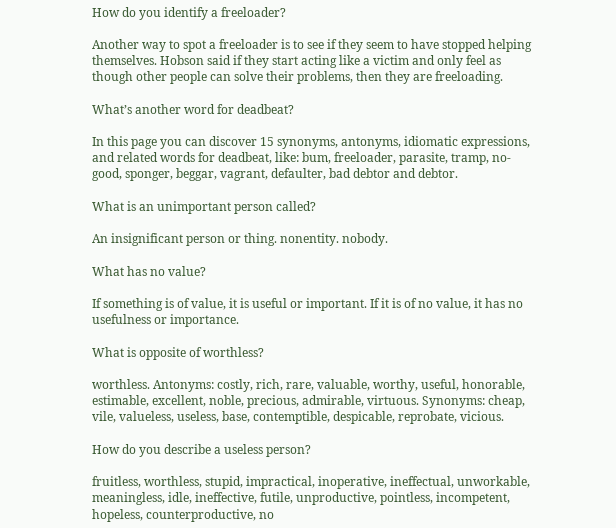How do you identify a freeloader?

Another way to spot a freeloader is to see if they seem to have stopped helping themselves. Hobson said if they start acting like a victim and only feel as though other people can solve their problems, then they are freeloading.

What’s another word for deadbeat?

In this page you can discover 15 synonyms, antonyms, idiomatic expressions, and related words for deadbeat, like: bum, freeloader, parasite, tramp, no-good, sponger, beggar, vagrant, defaulter, bad debtor and debtor.

What is an unimportant person called?

An insignificant person or thing. nonentity. nobody.

What has no value?

If something is of value, it is useful or important. If it is of no value, it has no usefulness or importance.

What is opposite of worthless?

worthless. Antonyms: costly, rich, rare, valuable, worthy, useful, honorable, estimable, excellent, noble, precious, admirable, virtuous. Synonyms: cheap, vile, valueless, useless, base, contemptible, despicable, reprobate, vicious.

How do you describe a useless person?

fruitless, worthless, stupid, impractical, inoperative, ineffectual, unworkable, meaningless, idle, ineffective, futile, unproductive, pointless, incompetent, hopeless, counterproductive, no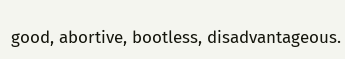good, abortive, bootless, disadvantageous.